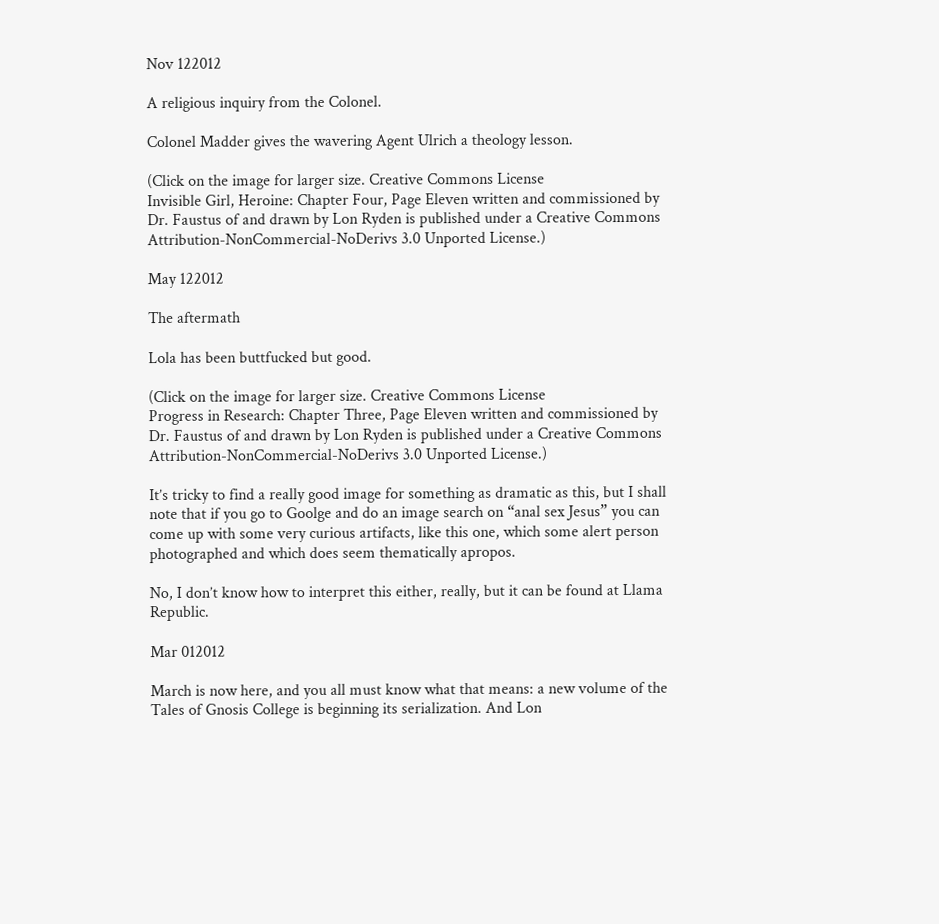Nov 122012

A religious inquiry from the Colonel.

Colonel Madder gives the wavering Agent Ulrich a theology lesson.

(Click on the image for larger size. Creative Commons License
Invisible Girl, Heroine: Chapter Four, Page Eleven written and commissioned by Dr. Faustus of and drawn by Lon Ryden is published under a Creative Commons Attribution-NonCommercial-NoDerivs 3.0 Unported License.)

May 122012

The aftermath

Lola has been buttfucked but good.

(Click on the image for larger size. Creative Commons License
Progress in Research: Chapter Three, Page Eleven written and commissioned by Dr. Faustus of and drawn by Lon Ryden is published under a Creative Commons Attribution-NonCommercial-NoDerivs 3.0 Unported License.)

It’s tricky to find a really good image for something as dramatic as this, but I shall note that if you go to Goolge and do an image search on “anal sex Jesus” you can come up with some very curious artifacts, like this one, which some alert person photographed and which does seem thematically apropos.

No, I don’t know how to interpret this either, really, but it can be found at Llama Republic.

Mar 012012

March is now here, and you all must know what that means: a new volume of the Tales of Gnosis College is beginning its serialization. And Lon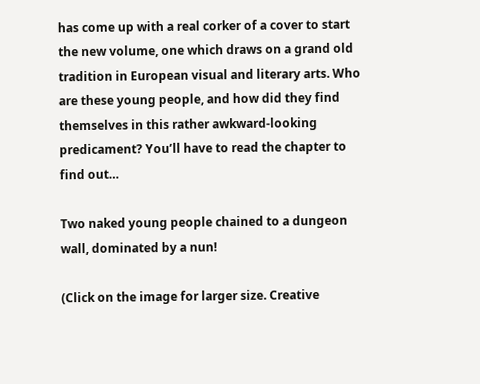has come up with a real corker of a cover to start the new volume, one which draws on a grand old tradition in European visual and literary arts. Who are these young people, and how did they find themselves in this rather awkward-looking predicament? You’ll have to read the chapter to find out…

Two naked young people chained to a dungeon wall, dominated by a nun!

(Click on the image for larger size. Creative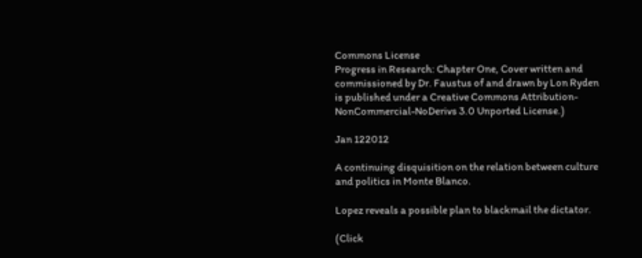Commons License
Progress in Research: Chapter One, Cover written and commissioned by Dr. Faustus of and drawn by Lon Ryden is published under a Creative Commons Attribution-NonCommercial-NoDerivs 3.0 Unported License.)

Jan 122012

A continuing disquisition on the relation between culture and politics in Monte Blanco.

Lopez reveals a possible plan to blackmail the dictator.

(Click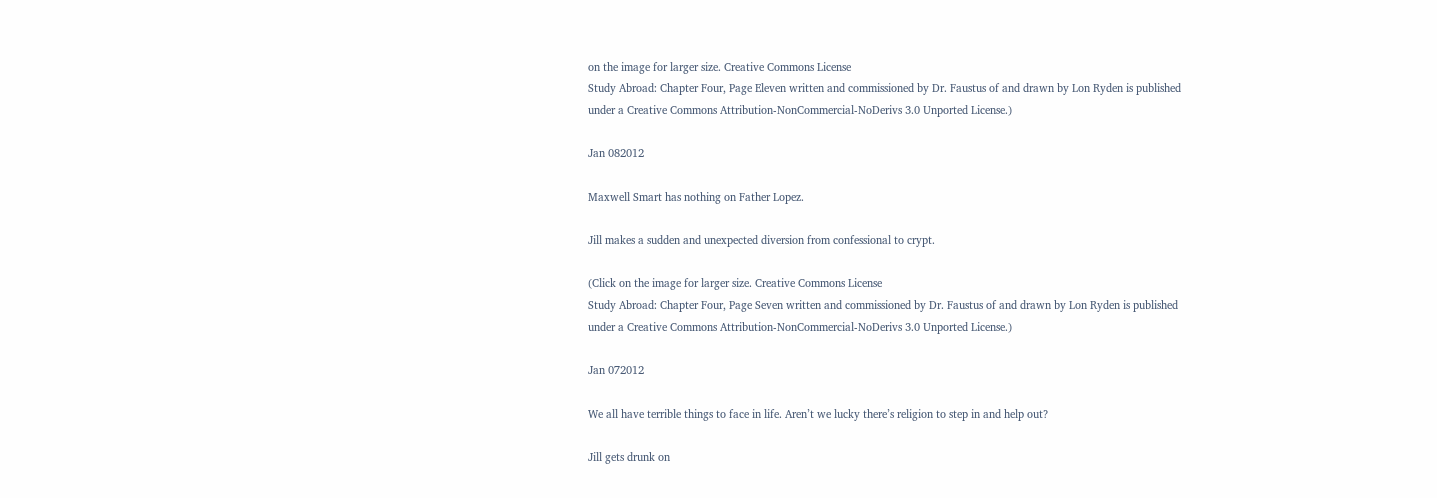on the image for larger size. Creative Commons License
Study Abroad: Chapter Four, Page Eleven written and commissioned by Dr. Faustus of and drawn by Lon Ryden is published under a Creative Commons Attribution-NonCommercial-NoDerivs 3.0 Unported License.)

Jan 082012

Maxwell Smart has nothing on Father Lopez.

Jill makes a sudden and unexpected diversion from confessional to crypt.

(Click on the image for larger size. Creative Commons License
Study Abroad: Chapter Four, Page Seven written and commissioned by Dr. Faustus of and drawn by Lon Ryden is published under a Creative Commons Attribution-NonCommercial-NoDerivs 3.0 Unported License.)

Jan 072012

We all have terrible things to face in life. Aren’t we lucky there’s religion to step in and help out?

Jill gets drunk on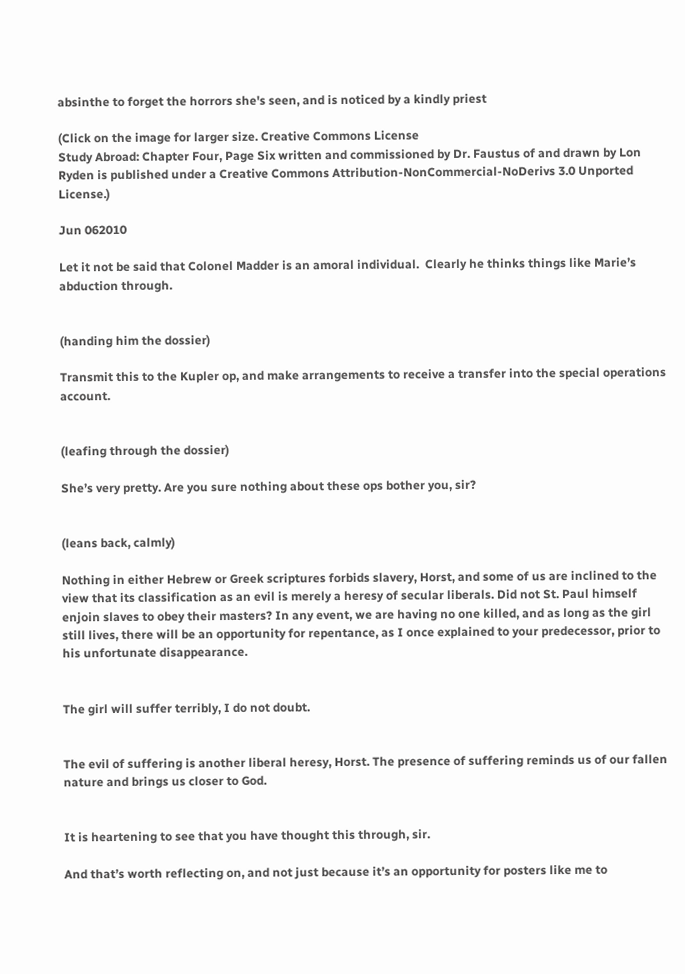absinthe to forget the horrors she's seen, and is noticed by a kindly priest

(Click on the image for larger size. Creative Commons License
Study Abroad: Chapter Four, Page Six written and commissioned by Dr. Faustus of and drawn by Lon Ryden is published under a Creative Commons Attribution-NonCommercial-NoDerivs 3.0 Unported License.)

Jun 062010

Let it not be said that Colonel Madder is an amoral individual.  Clearly he thinks things like Marie’s abduction through.


(handing him the dossier)

Transmit this to the Kupler op, and make arrangements to receive a transfer into the special operations account.


(leafing through the dossier)

She’s very pretty. Are you sure nothing about these ops bother you, sir?


(leans back, calmly)

Nothing in either Hebrew or Greek scriptures forbids slavery, Horst, and some of us are inclined to the view that its classification as an evil is merely a heresy of secular liberals. Did not St. Paul himself enjoin slaves to obey their masters? In any event, we are having no one killed, and as long as the girl still lives, there will be an opportunity for repentance, as I once explained to your predecessor, prior to his unfortunate disappearance.


The girl will suffer terribly, I do not doubt.


The evil of suffering is another liberal heresy, Horst. The presence of suffering reminds us of our fallen nature and brings us closer to God.


It is heartening to see that you have thought this through, sir.

And that’s worth reflecting on, and not just because it’s an opportunity for posters like me to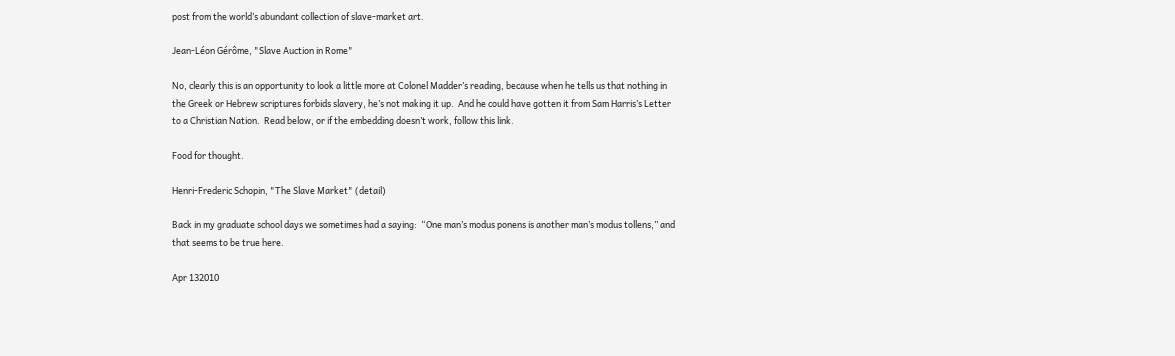post from the world’s abundant collection of slave-market art.

Jean-Léon Gérôme, "Slave Auction in Rome"

No, clearly this is an opportunity to look a little more at Colonel Madder’s reading, because when he tells us that nothing in the Greek or Hebrew scriptures forbids slavery, he’s not making it up.  And he could have gotten it from Sam Harris’s Letter to a Christian Nation.  Read below, or if the embedding doesn’t work, follow this link.

Food for thought.

Henri-Frederic Schopin, "The Slave Market" (detail)

Back in my graduate school days we sometimes had a saying:  “One man’s modus ponens is another man’s modus tollens,” and that seems to be true here.

Apr 132010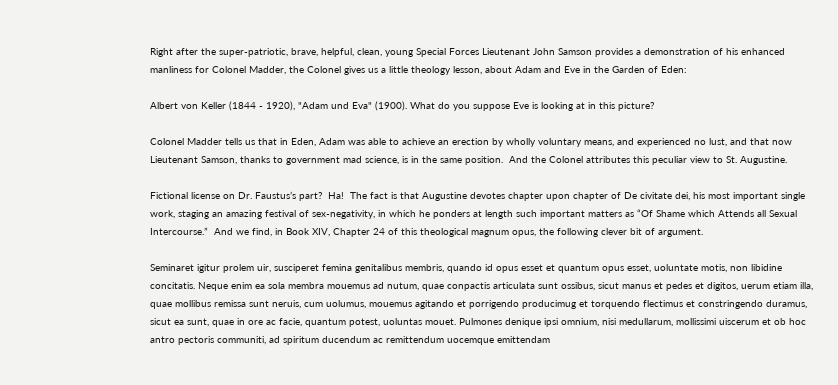Right after the super-patriotic, brave, helpful, clean, young Special Forces Lieutenant John Samson provides a demonstration of his enhanced manliness for Colonel Madder, the Colonel gives us a little theology lesson, about Adam and Eve in the Garden of Eden:

Albert von Keller (1844 - 1920), "Adam und Eva" (1900). What do you suppose Eve is looking at in this picture?

Colonel Madder tells us that in Eden, Adam was able to achieve an erection by wholly voluntary means, and experienced no lust, and that now Lieutenant Samson, thanks to government mad science, is in the same position.  And the Colonel attributes this peculiar view to St. Augustine.

Fictional license on Dr. Faustus’s part?  Ha!  The fact is that Augustine devotes chapter upon chapter of De civitate dei, his most important single work, staging an amazing festival of sex-negativity, in which he ponders at length such important matters as “Of Shame which Attends all Sexual Intercourse.”  And we find, in Book XIV, Chapter 24 of this theological magnum opus, the following clever bit of argument.

Seminaret igitur prolem uir, susciperet femina genitalibus membris, quando id opus esset et quantum opus esset, uoluntate motis, non libidine concitatis. Neque enim ea sola membra mouemus ad nutum, quae conpactis articulata sunt ossibus, sicut manus et pedes et digitos, uerum etiam illa, quae mollibus remissa sunt neruis, cum uolumus, mouemus agitando et porrigendo producimug et torquendo flectimus et constringendo duramus, sicut ea sunt, quae in ore ac facie, quantum potest, uoluntas mouet. Pulmones denique ipsi omnium, nisi medullarum, mollissimi uiscerum et ob hoc antro pectoris communiti, ad spiritum ducendum ac remittendum uocemque emittendam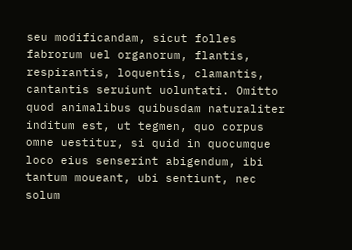seu modificandam, sicut folles fabrorum uel organorum, flantis, respirantis, loquentis, clamantis, cantantis seruiunt uoluntati. Omitto quod animalibus quibusdam naturaliter inditum est, ut tegmen, quo corpus omne uestitur, si quid in quocumque loco eius senserint abigendum, ibi tantum moueant, ubi sentiunt, nec solum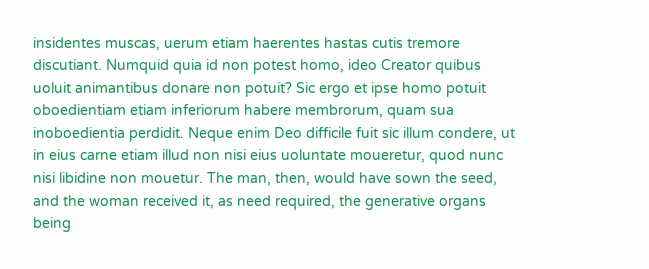insidentes muscas, uerum etiam haerentes hastas cutis tremore discutiant. Numquid quia id non potest homo, ideo Creator quibus uoluit animantibus donare non potuit? Sic ergo et ipse homo potuit oboedientiam etiam inferiorum habere membrorum, quam sua inoboedientia perdidit. Neque enim Deo difficile fuit sic illum condere, ut in eius carne etiam illud non nisi eius uoluntate moueretur, quod nunc nisi libidine non mouetur. The man, then, would have sown the seed, and the woman received it, as need required, the generative organs being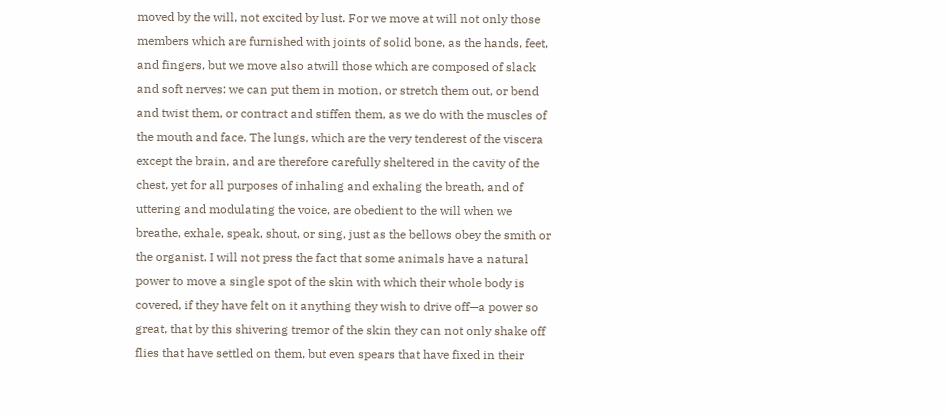moved by the will, not excited by lust. For we move at will not only those members which are furnished with joints of solid bone, as the hands, feet, and fingers, but we move also atwill those which are composed of slack and soft nerves: we can put them in motion, or stretch them out, or bend and twist them, or contract and stiffen them, as we do with the muscles of the mouth and face. The lungs, which are the very tenderest of the viscera except the brain, and are therefore carefully sheltered in the cavity of the chest, yet for all purposes of inhaling and exhaling the breath, and of uttering and modulating the voice, are obedient to the will when we breathe, exhale, speak, shout, or sing, just as the bellows obey the smith or the organist. I will not press the fact that some animals have a natural power to move a single spot of the skin with which their whole body is covered, if they have felt on it anything they wish to drive off—a power so great, that by this shivering tremor of the skin they can not only shake off flies that have settled on them, but even spears that have fixed in their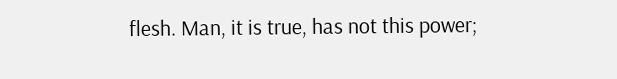flesh. Man, it is true, has not this power;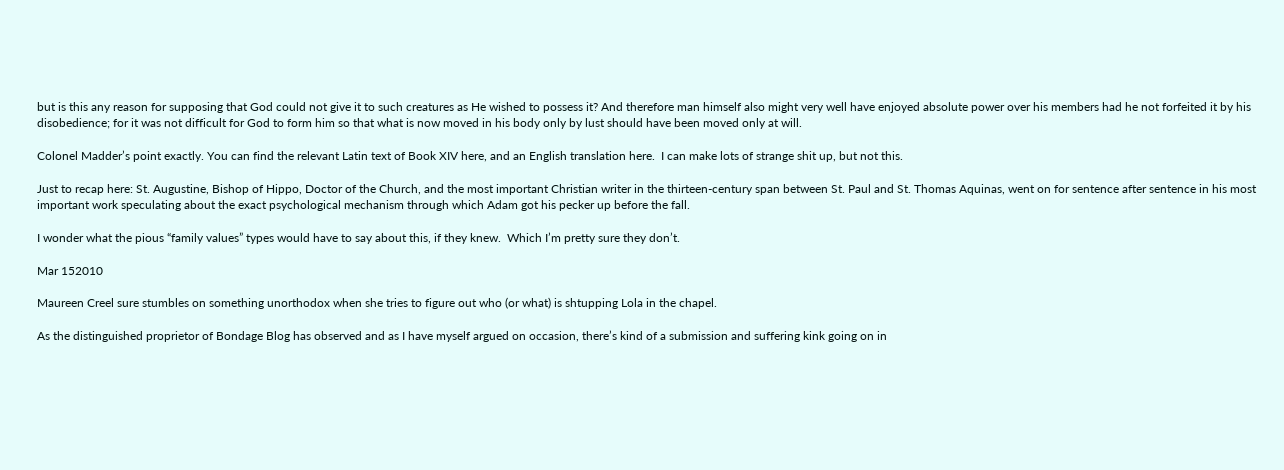but is this any reason for supposing that God could not give it to such creatures as He wished to possess it? And therefore man himself also might very well have enjoyed absolute power over his members had he not forfeited it by his disobedience; for it was not difficult for God to form him so that what is now moved in his body only by lust should have been moved only at will.

Colonel Madder’s point exactly. You can find the relevant Latin text of Book XIV here, and an English translation here.  I can make lots of strange shit up, but not this.

Just to recap here: St. Augustine, Bishop of Hippo, Doctor of the Church, and the most important Christian writer in the thirteen-century span between St. Paul and St. Thomas Aquinas, went on for sentence after sentence in his most important work speculating about the exact psychological mechanism through which Adam got his pecker up before the fall.

I wonder what the pious “family values” types would have to say about this, if they knew.  Which I’m pretty sure they don’t.

Mar 152010

Maureen Creel sure stumbles on something unorthodox when she tries to figure out who (or what) is shtupping Lola in the chapel.

As the distinguished proprietor of Bondage Blog has observed and as I have myself argued on occasion, there’s kind of a submission and suffering kink going on in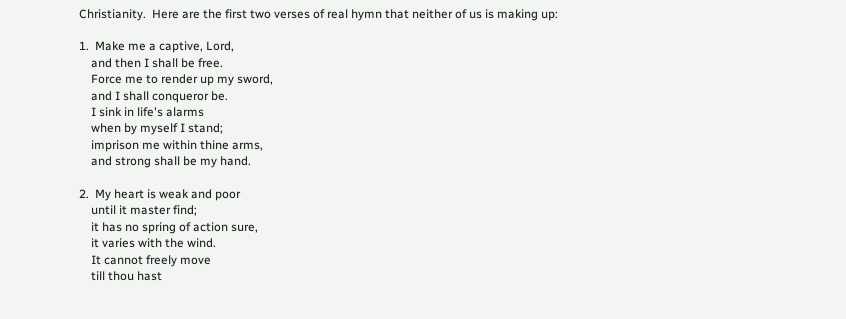Christianity.  Here are the first two verses of real hymn that neither of us is making up:

1.  Make me a captive, Lord,
    and then I shall be free.
    Force me to render up my sword,
    and I shall conqueror be.
    I sink in life's alarms
    when by myself I stand;
    imprison me within thine arms,
    and strong shall be my hand.

2.  My heart is weak and poor
    until it master find;
    it has no spring of action sure,
    it varies with the wind.
    It cannot freely move
    till thou hast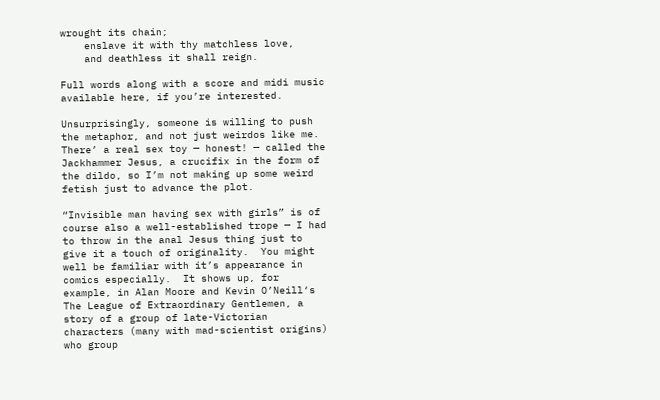wrought its chain;
    enslave it with thy matchless love,
    and deathless it shall reign.

Full words along with a score and midi music available here, if you’re interested.

Unsurprisingly, someone is willing to push the metaphor, and not just weirdos like me.  There’ a real sex toy — honest! — called the Jackhammer Jesus, a crucifix in the form of the dildo, so I’m not making up some weird fetish just to advance the plot.

“Invisible man having sex with girls” is of course also a well-established trope — I had to throw in the anal Jesus thing just to give it a touch of originality.  You might well be familiar with it’s appearance in comics especially.  It shows up, for example, in Alan Moore and Kevin O’Neill‘s The League of Extraordinary Gentlemen, a story of a group of late-Victorian characters (many with mad-scientist origins) who group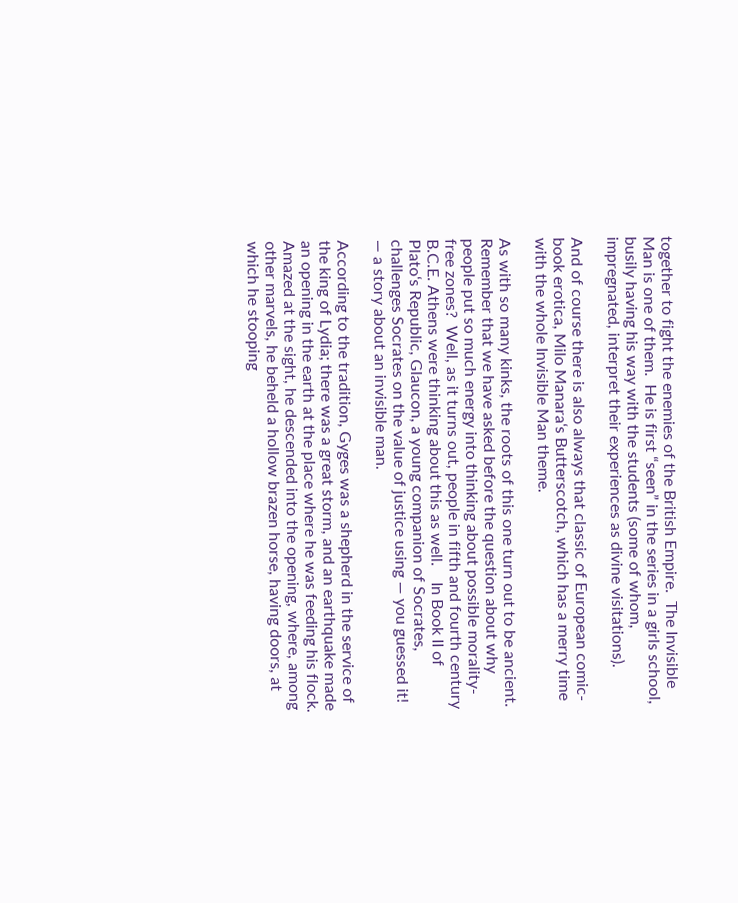together to fight the enemies of the British Empire.  The Invisible Man is one of them.  He is first “seen” in the series in a girls school, busily having his way with the students (some of whom, impregnated, interpret their experiences as divine visitations).

And of course there is also always that classic of European comic-book erotica, Milo Manara‘s Butterscotch, which has a merry time with the whole Invisible Man theme.

As with so many kinks, the roots of this one turn out to be ancient.  Remember that we have asked before the question about why people put so much energy into thinking about possible morality-free zones?  Well, as it turns out, people in fifth and fourth century B.C.E. Athens were thinking about this as well.    In Book II of Plato‘s Republic, Glaucon, a young companion of Socrates, challenges Socrates on the value of justice using — you guessed it! — a story about an invisible man.

According to the tradition, Gyges was a shepherd in the service of the king of Lydia; there was a great storm, and an earthquake made an opening in the earth at the place where he was feeding his flock. Amazed at the sight, he descended into the opening, where, among other marvels, he beheld a hollow brazen horse, having doors, at which he stooping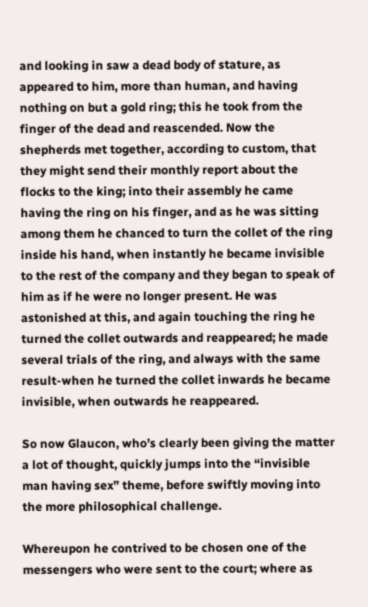and looking in saw a dead body of stature, as appeared to him, more than human, and having nothing on but a gold ring; this he took from the finger of the dead and reascended. Now the shepherds met together, according to custom, that they might send their monthly report about the flocks to the king; into their assembly he came having the ring on his finger, and as he was sitting among them he chanced to turn the collet of the ring inside his hand, when instantly he became invisible to the rest of the company and they began to speak of him as if he were no longer present. He was astonished at this, and again touching the ring he turned the collet outwards and reappeared; he made several trials of the ring, and always with the same result-when he turned the collet inwards he became invisible, when outwards he reappeared.

So now Glaucon, who’s clearly been giving the matter a lot of thought, quickly jumps into the “invisible man having sex” theme, before swiftly moving into the more philosophical challenge.

Whereupon he contrived to be chosen one of the messengers who were sent to the court; where as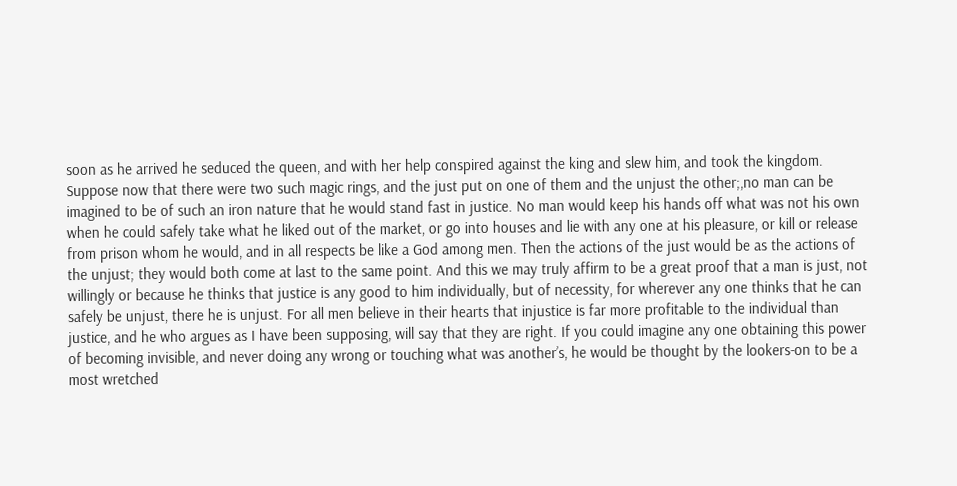soon as he arrived he seduced the queen, and with her help conspired against the king and slew him, and took the kingdom. Suppose now that there were two such magic rings, and the just put on one of them and the unjust the other;,no man can be imagined to be of such an iron nature that he would stand fast in justice. No man would keep his hands off what was not his own when he could safely take what he liked out of the market, or go into houses and lie with any one at his pleasure, or kill or release from prison whom he would, and in all respects be like a God among men. Then the actions of the just would be as the actions of the unjust; they would both come at last to the same point. And this we may truly affirm to be a great proof that a man is just, not willingly or because he thinks that justice is any good to him individually, but of necessity, for wherever any one thinks that he can safely be unjust, there he is unjust. For all men believe in their hearts that injustice is far more profitable to the individual than justice, and he who argues as I have been supposing, will say that they are right. If you could imagine any one obtaining this power of becoming invisible, and never doing any wrong or touching what was another’s, he would be thought by the lookers-on to be a most wretched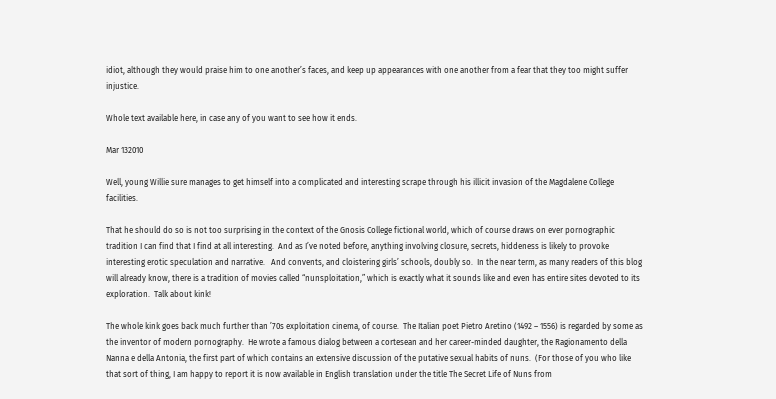idiot, although they would praise him to one another’s faces, and keep up appearances with one another from a fear that they too might suffer injustice.

Whole text available here, in case any of you want to see how it ends.

Mar 132010

Well, young Willie sure manages to get himself into a complicated and interesting scrape through his illicit invasion of the Magdalene College facilities.

That he should do so is not too surprising in the context of the Gnosis College fictional world, which of course draws on ever pornographic tradition I can find that I find at all interesting.  And as I’ve noted before, anything involving closure, secrets, hiddeness is likely to provoke interesting erotic speculation and narrative.   And convents, and cloistering girls’ schools, doubly so.  In the near term, as many readers of this blog will already know, there is a tradition of movies called “nunsploitation,” which is exactly what it sounds like and even has entire sites devoted to its exploration.  Talk about kink!

The whole kink goes back much further than ’70s exploitation cinema, of course.  The Italian poet Pietro Aretino (1492 – 1556) is regarded by some as the inventor of modern pornography.  He wrote a famous dialog between a cortesean and her career-minded daughter, the Ragionamento della Nanna e della Antonia, the first part of which contains an extensive discussion of the putative sexual habits of nuns.  (For those of you who like that sort of thing, I am happy to report it is now available in English translation under the title The Secret Life of Nuns from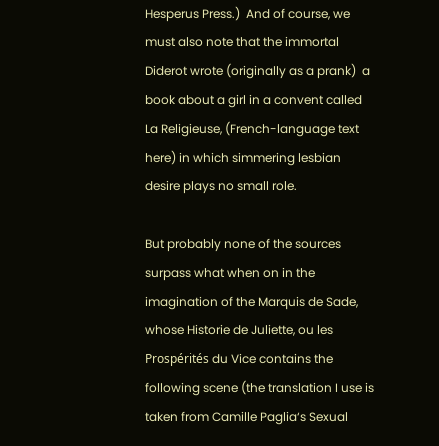Hesperus Press.)  And of course, we must also note that the immortal Diderot wrote (originally as a prank)  a book about a girl in a convent called La Religieuse, (French-language text here) in which simmering lesbian desire plays no small role.

But probably none of the sources surpass what when on in the imagination of the Marquis de Sade, whose Historie de Juliette, ou les Prospérités du Vice contains the following scene (the translation I use is taken from Camille Paglia‘s Sexual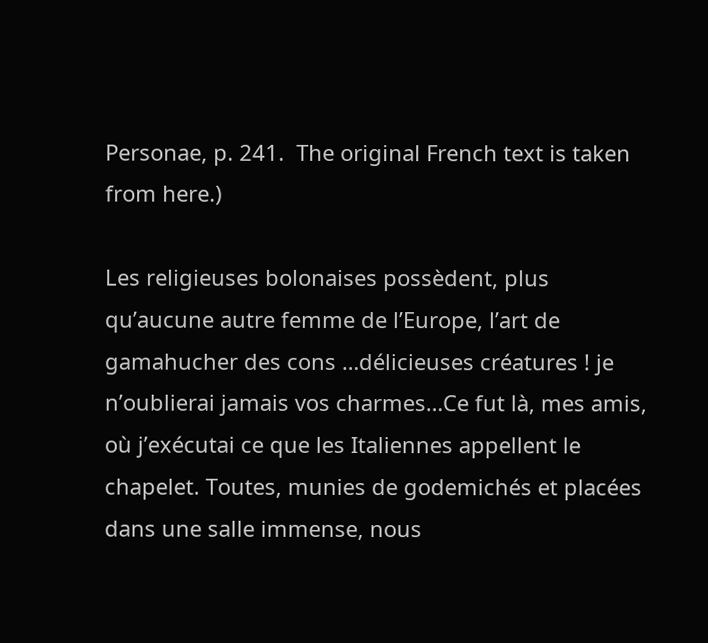Personae, p. 241.  The original French text is taken from here.)

Les religieuses bolonaises possèdent, plus qu’aucune autre femme de l’Europe, l’art de gamahucher des cons …délicieuses créatures ! je n’oublierai jamais vos charmes…Ce fut là, mes amis, où j’exécutai ce que les Italiennes appellent le chapelet. Toutes, munies de godemichés et placées dans une salle immense, nous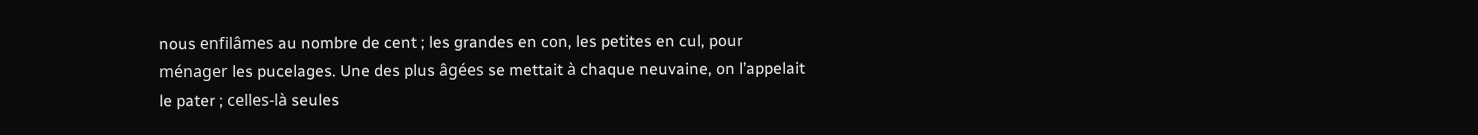nous enfilâmes au nombre de cent ; les grandes en con, les petites en cul, pour ménager les pucelages. Une des plus âgées se mettait à chaque neuvaine, on l’appelait le pater ; celles-là seules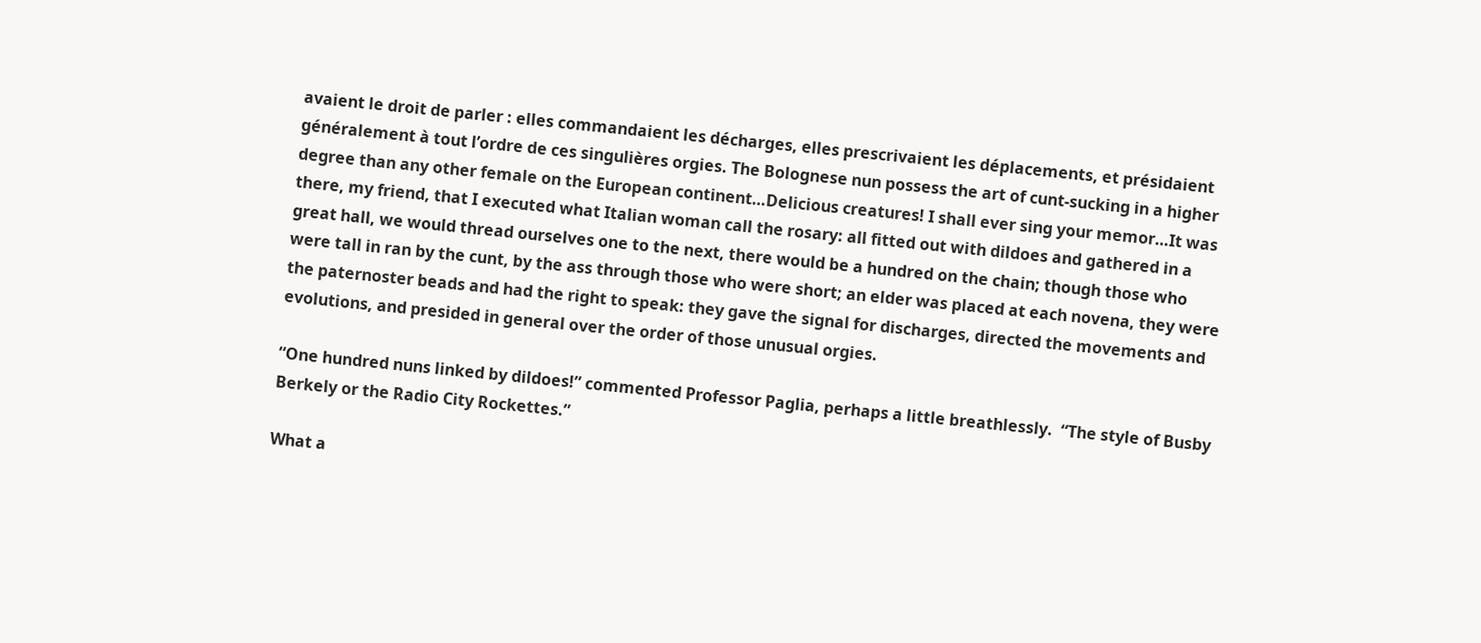avaient le droit de parler : elles commandaient les décharges, elles prescrivaient les déplacements, et présidaient généralement à tout l’ordre de ces singulières orgies. The Bolognese nun possess the art of cunt-sucking in a higher degree than any other female on the European continent…Delicious creatures! I shall ever sing your memor…It was there, my friend, that I executed what Italian woman call the rosary: all fitted out with dildoes and gathered in a great hall, we would thread ourselves one to the next, there would be a hundred on the chain; though those who were tall in ran by the cunt, by the ass through those who were short; an elder was placed at each novena, they were the paternoster beads and had the right to speak: they gave the signal for discharges, directed the movements and evolutions, and presided in general over the order of those unusual orgies.

“One hundred nuns linked by dildoes!” commented Professor Paglia, perhaps a little breathlessly.  “The style of Busby Berkely or the Radio City Rockettes.”

What a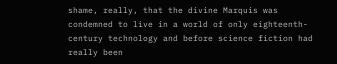shame, really, that the divine Marquis was condemned to live in a world of only eighteenth-century technology and before science fiction had really been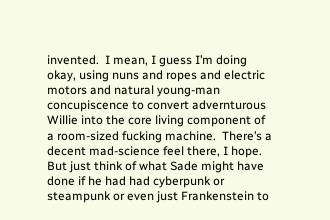invented.  I mean, I guess I’m doing okay, using nuns and ropes and electric motors and natural young-man concupiscence to convert advernturous Willie into the core living component of a room-sized fucking machine.  There’s a decent mad-science feel there, I hope. But just think of what Sade might have done if he had had cyberpunk or steampunk or even just Frankenstein to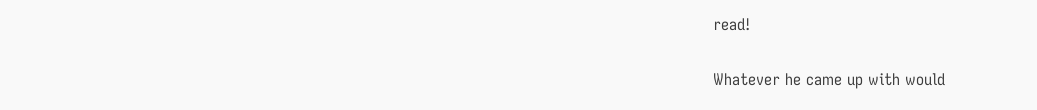read!

Whatever he came up with would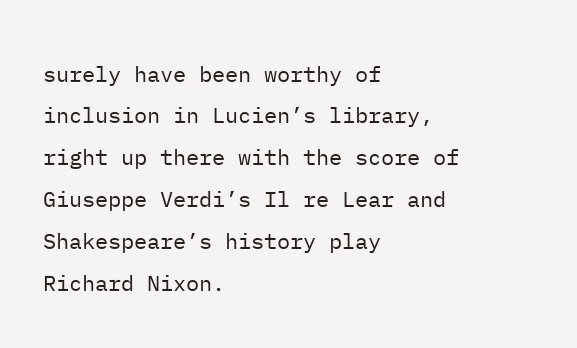surely have been worthy of inclusion in Lucien’s library, right up there with the score of Giuseppe Verdi’s Il re Lear and Shakespeare’s history play Richard Nixon.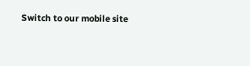Switch to our mobile site